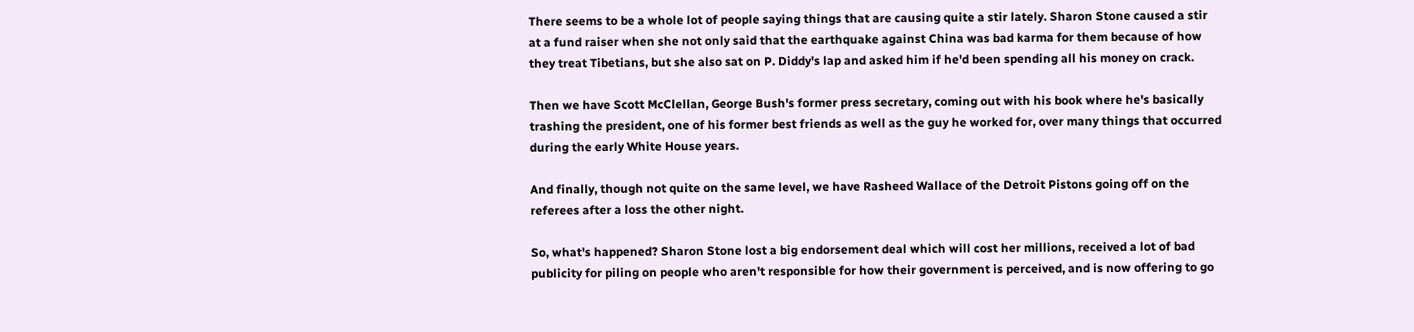There seems to be a whole lot of people saying things that are causing quite a stir lately. Sharon Stone caused a stir at a fund raiser when she not only said that the earthquake against China was bad karma for them because of how they treat Tibetians, but she also sat on P. Diddy's lap and asked him if he'd been spending all his money on crack.

Then we have Scott McClellan, George Bush's former press secretary, coming out with his book where he's basically trashing the president, one of his former best friends as well as the guy he worked for, over many things that occurred during the early White House years.

And finally, though not quite on the same level, we have Rasheed Wallace of the Detroit Pistons going off on the referees after a loss the other night.

So, what's happened? Sharon Stone lost a big endorsement deal which will cost her millions, received a lot of bad publicity for piling on people who aren't responsible for how their government is perceived, and is now offering to go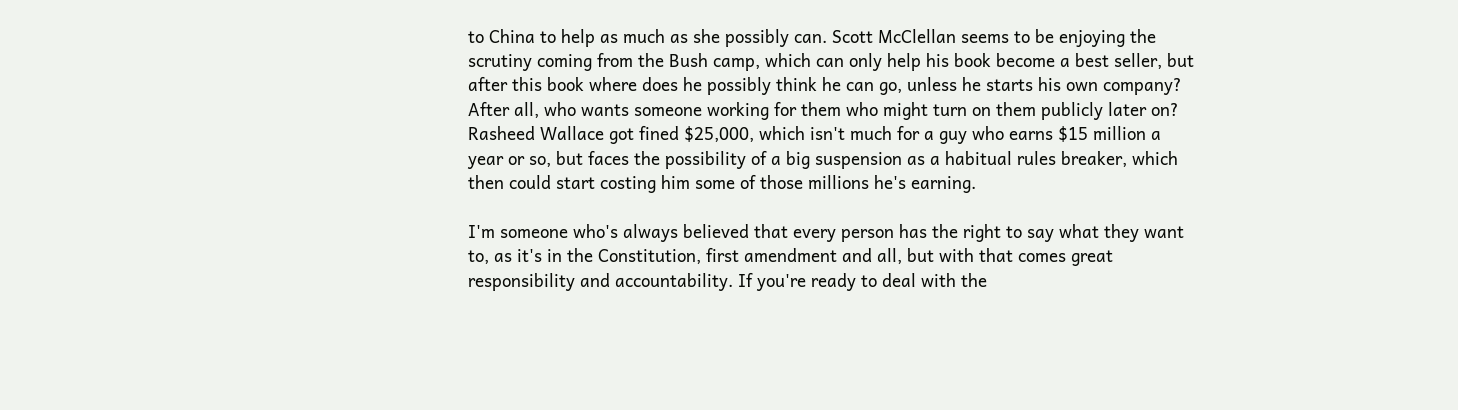to China to help as much as she possibly can. Scott McClellan seems to be enjoying the scrutiny coming from the Bush camp, which can only help his book become a best seller, but after this book where does he possibly think he can go, unless he starts his own company? After all, who wants someone working for them who might turn on them publicly later on? Rasheed Wallace got fined $25,000, which isn't much for a guy who earns $15 million a year or so, but faces the possibility of a big suspension as a habitual rules breaker, which then could start costing him some of those millions he's earning.

I'm someone who's always believed that every person has the right to say what they want to, as it's in the Constitution, first amendment and all, but with that comes great responsibility and accountability. If you're ready to deal with the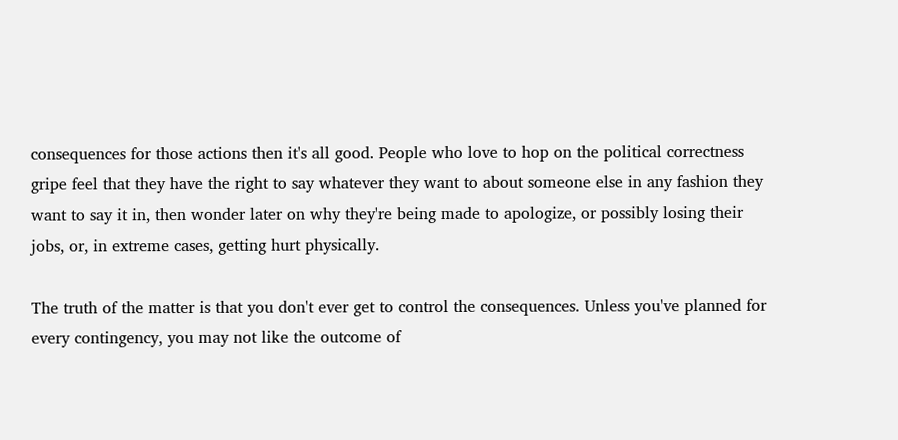consequences for those actions then it's all good. People who love to hop on the political correctness gripe feel that they have the right to say whatever they want to about someone else in any fashion they want to say it in, then wonder later on why they're being made to apologize, or possibly losing their jobs, or, in extreme cases, getting hurt physically.

The truth of the matter is that you don't ever get to control the consequences. Unless you've planned for every contingency, you may not like the outcome of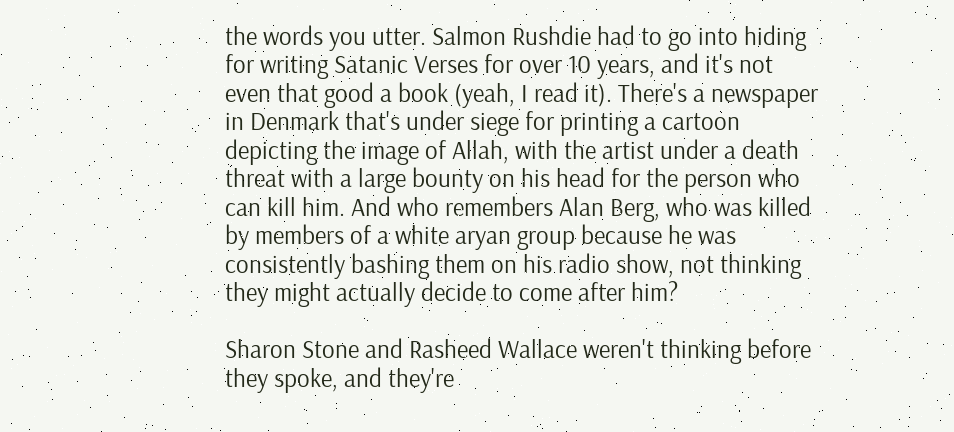the words you utter. Salmon Rushdie had to go into hiding for writing Satanic Verses for over 10 years, and it's not even that good a book (yeah, I read it). There's a newspaper in Denmark that's under siege for printing a cartoon depicting the image of Allah, with the artist under a death threat with a large bounty on his head for the person who can kill him. And who remembers Alan Berg, who was killed by members of a white aryan group because he was consistently bashing them on his radio show, not thinking they might actually decide to come after him?

Sharon Stone and Rasheed Wallace weren't thinking before they spoke, and they're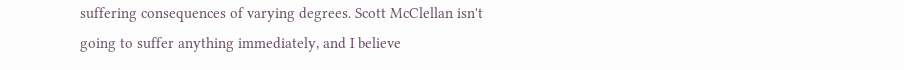suffering consequences of varying degrees. Scott McClellan isn't going to suffer anything immediately, and I believe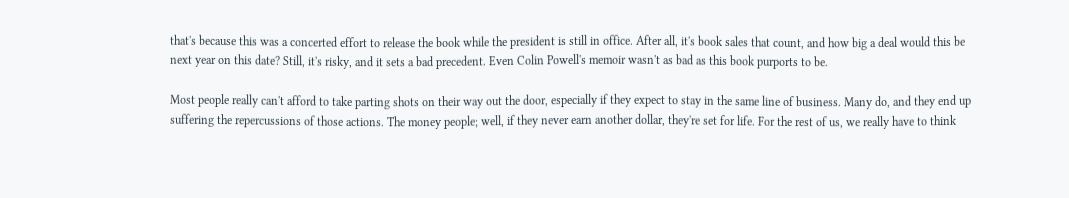that's because this was a concerted effort to release the book while the president is still in office. After all, it's book sales that count, and how big a deal would this be next year on this date? Still, it's risky, and it sets a bad precedent. Even Colin Powell's memoir wasn't as bad as this book purports to be.

Most people really can't afford to take parting shots on their way out the door, especially if they expect to stay in the same line of business. Many do, and they end up suffering the repercussions of those actions. The money people; well, if they never earn another dollar, they're set for life. For the rest of us, we really have to think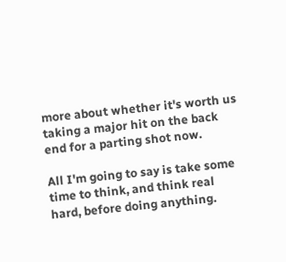more about whether it's worth us taking a major hit on the back end for a parting shot now.

All I'm going to say is take some time to think, and think real hard, before doing anything.